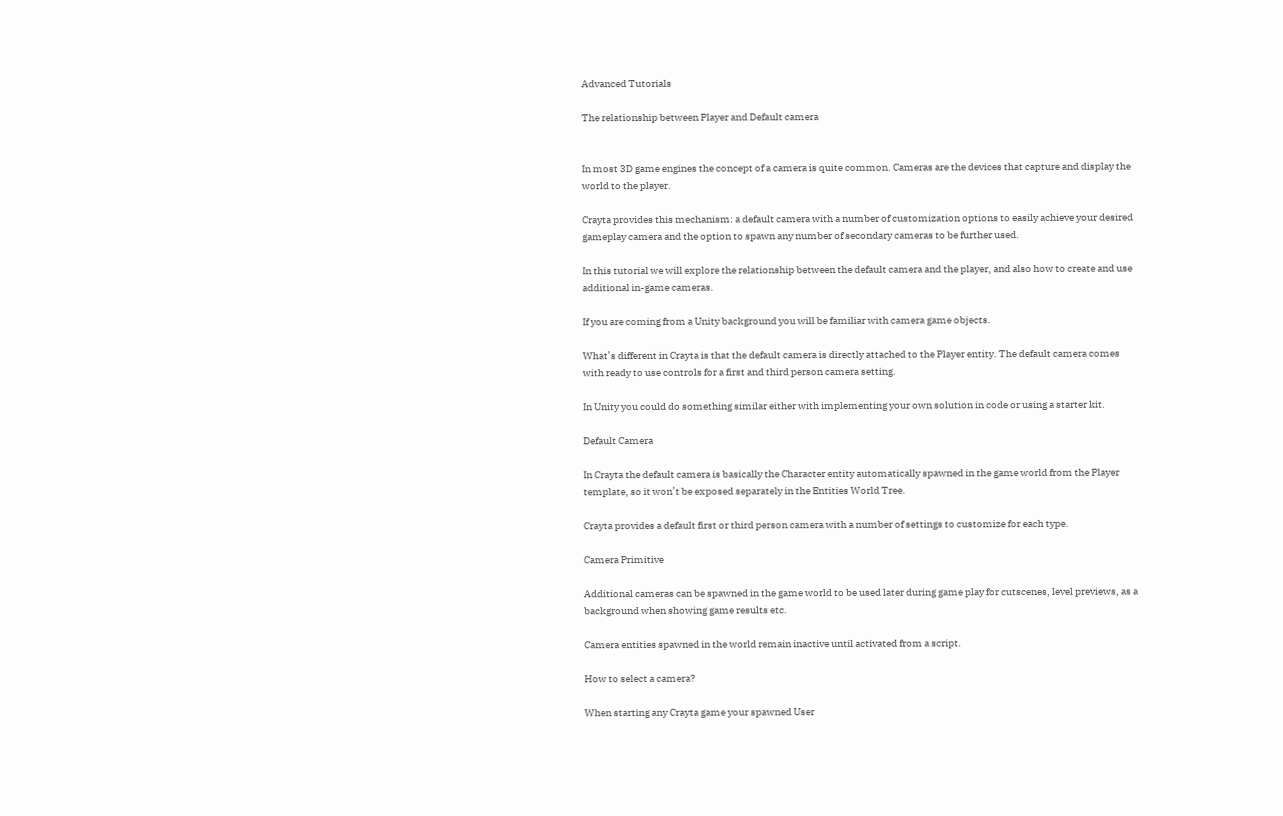Advanced Tutorials

The relationship between Player and Default camera


In most 3D game engines the concept of a camera is quite common. Cameras are the devices that capture and display the world to the player.

Crayta provides this mechanism: a default camera with a number of customization options to easily achieve your desired gameplay camera and the option to spawn any number of secondary cameras to be further used.

In this tutorial we will explore the relationship between the default camera and the player, and also how to create and use additional in-game cameras.

If you are coming from a Unity background you will be familiar with camera game objects.

What’s different in Crayta is that the default camera is directly attached to the Player entity. The default camera comes with ready to use controls for a first and third person camera setting.

In Unity you could do something similar either with implementing your own solution in code or using a starter kit.

Default Camera

In Crayta the default camera is basically the Character entity automatically spawned in the game world from the Player template, so it won’t be exposed separately in the Entities World Tree.

Crayta provides a default first or third person camera with a number of settings to customize for each type.

Camera Primitive

Additional cameras can be spawned in the game world to be used later during game play for cutscenes, level previews, as a background when showing game results etc.

Camera entities spawned in the world remain inactive until activated from a script.

How to select a camera?

When starting any Crayta game your spawned User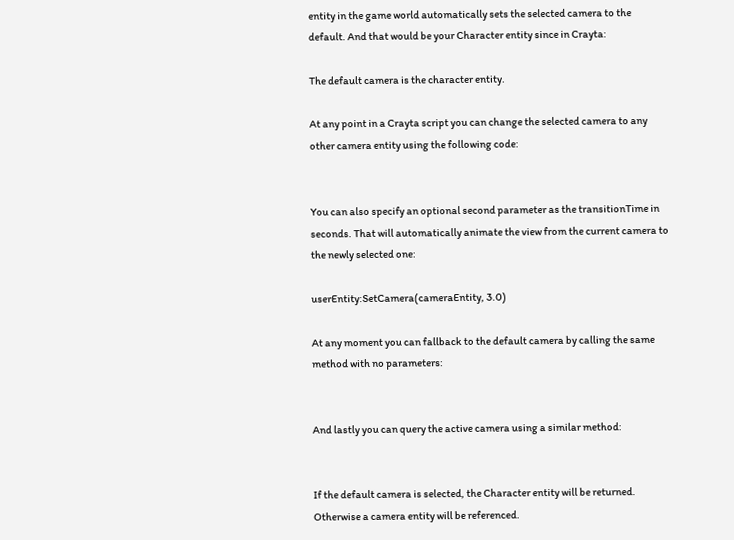entity in the game world automatically sets the selected camera to the default. And that would be your Character entity since in Crayta:

The default camera is the character entity.

At any point in a Crayta script you can change the selected camera to any other camera entity using the following code:


You can also specify an optional second parameter as the transitionTime in seconds. That will automatically animate the view from the current camera to the newly selected one:

userEntity:SetCamera(cameraEntity, 3.0)

At any moment you can fallback to the default camera by calling the same method with no parameters:


And lastly you can query the active camera using a similar method:


If the default camera is selected, the Character entity will be returned. Otherwise a camera entity will be referenced.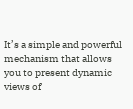It’s a simple and powerful mechanism that allows you to present dynamic views of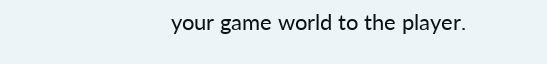your game world to the player.